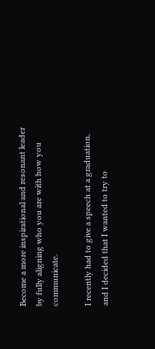Become a more inspirational and resonant leader by fully aligning who you are with how you communicate.

I recently had to give a speech at a graduation, and I decided that I wanted to try to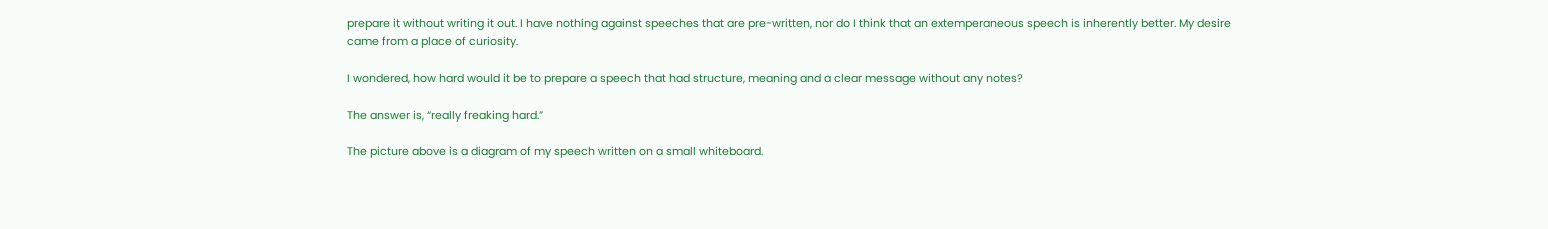prepare it without writing it out. I have nothing against speeches that are pre-written, nor do I think that an extemperaneous speech is inherently better. My desire came from a place of curiosity.

I wondered, how hard would it be to prepare a speech that had structure, meaning and a clear message without any notes?

The answer is, “really freaking hard.”

The picture above is a diagram of my speech written on a small whiteboard.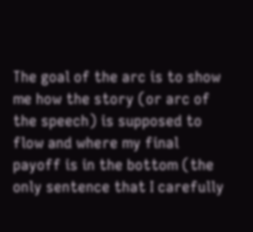The goal of the arc is to show me how the story (or arc of the speech) is supposed to flow and where my final payoff is in the bottom (the only sentence that I carefully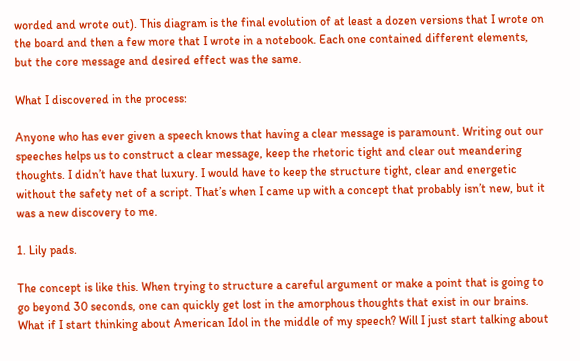worded and wrote out). This diagram is the final evolution of at least a dozen versions that I wrote on the board and then a few more that I wrote in a notebook. Each one contained different elements, but the core message and desired effect was the same.

What I discovered in the process:

Anyone who has ever given a speech knows that having a clear message is paramount. Writing out our speeches helps us to construct a clear message, keep the rhetoric tight and clear out meandering thoughts. I didn’t have that luxury. I would have to keep the structure tight, clear and energetic without the safety net of a script. That’s when I came up with a concept that probably isn’t new, but it was a new discovery to me.

1. Lily pads.

The concept is like this. When trying to structure a careful argument or make a point that is going to go beyond 30 seconds, one can quickly get lost in the amorphous thoughts that exist in our brains. What if I start thinking about American Idol in the middle of my speech? Will I just start talking about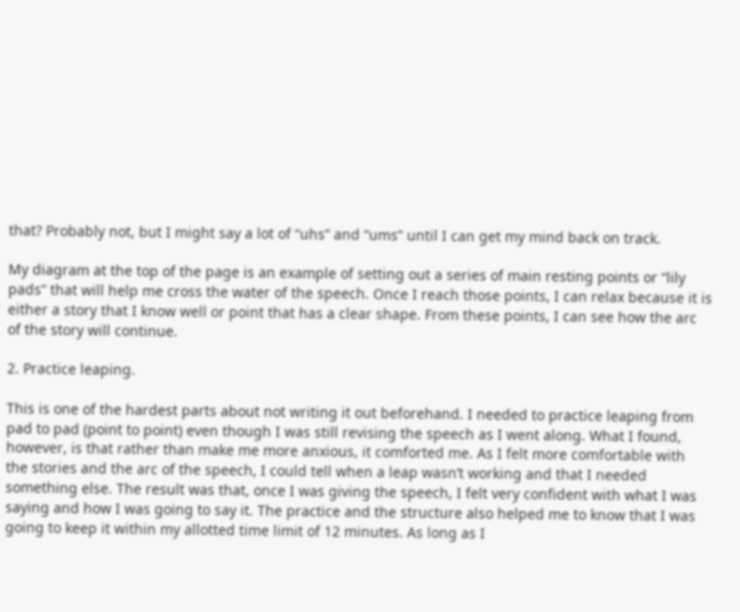that? Probably not, but I might say a lot of “uhs” and “ums” until I can get my mind back on track.

My diagram at the top of the page is an example of setting out a series of main resting points or “lily pads” that will help me cross the water of the speech. Once I reach those points, I can relax because it is either a story that I know well or point that has a clear shape. From these points, I can see how the arc of the story will continue.

2. Practice leaping.

This is one of the hardest parts about not writing it out beforehand. I needed to practice leaping from pad to pad (point to point) even though I was still revising the speech as I went along. What I found, however, is that rather than make me more anxious, it comforted me. As I felt more comfortable with the stories and the arc of the speech, I could tell when a leap wasn’t working and that I needed something else. The result was that, once I was giving the speech, I felt very confident with what I was saying and how I was going to say it. The practice and the structure also helped me to know that I was going to keep it within my allotted time limit of 12 minutes. As long as I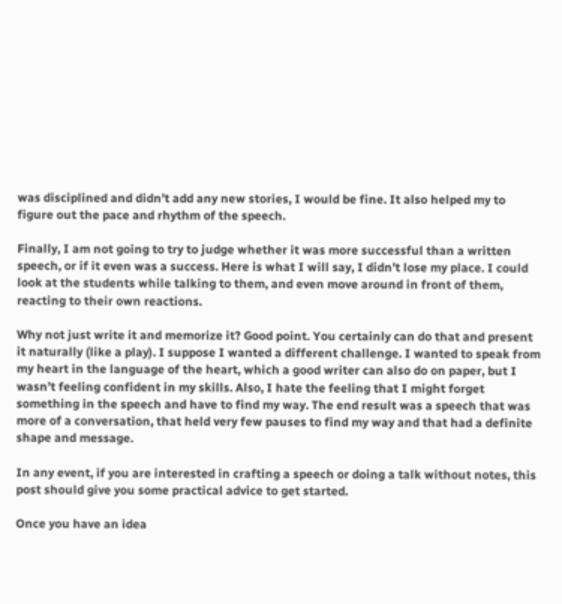was disciplined and didn’t add any new stories, I would be fine. It also helped my to figure out the pace and rhythm of the speech.

Finally, I am not going to try to judge whether it was more successful than a written speech, or if it even was a success. Here is what I will say, I didn’t lose my place. I could look at the students while talking to them, and even move around in front of them, reacting to their own reactions.

Why not just write it and memorize it? Good point. You certainly can do that and present it naturally (like a play). I suppose I wanted a different challenge. I wanted to speak from my heart in the language of the heart, which a good writer can also do on paper, but I wasn’t feeling confident in my skills. Also, I hate the feeling that I might forget something in the speech and have to find my way. The end result was a speech that was more of a conversation, that held very few pauses to find my way and that had a definite shape and message.

In any event, if you are interested in crafting a speech or doing a talk without notes, this post should give you some practical advice to get started.

Once you have an idea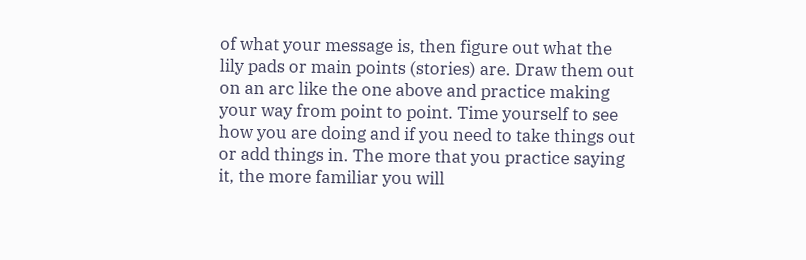of what your message is, then figure out what the lily pads or main points (stories) are. Draw them out on an arc like the one above and practice making your way from point to point. Time yourself to see how you are doing and if you need to take things out or add things in. The more that you practice saying it, the more familiar you will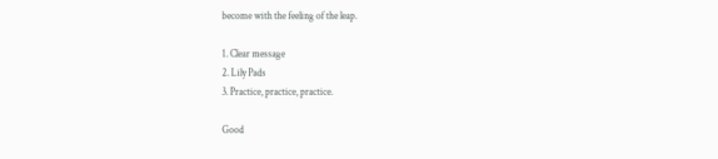become with the feeling of the leap.

1. Clear message
2. Lily Pads
3. Practice, practice, practice.

Good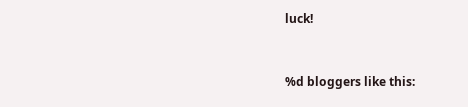luck!


%d bloggers like this: